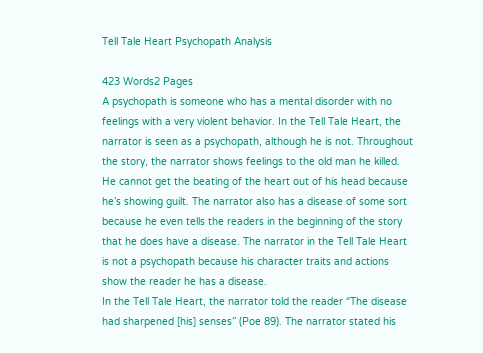Tell Tale Heart Psychopath Analysis

423 Words2 Pages
A psychopath is someone who has a mental disorder with no feelings with a very violent behavior. In the Tell Tale Heart, the narrator is seen as a psychopath, although he is not. Throughout the story, the narrator shows feelings to the old man he killed. He cannot get the beating of the heart out of his head because he’s showing guilt. The narrator also has a disease of some sort because he even tells the readers in the beginning of the story that he does have a disease. The narrator in the Tell Tale Heart is not a psychopath because his character traits and actions show the reader he has a disease.
In the Tell Tale Heart, the narrator told the reader “The disease had sharpened [his] senses” (Poe 89). The narrator stated his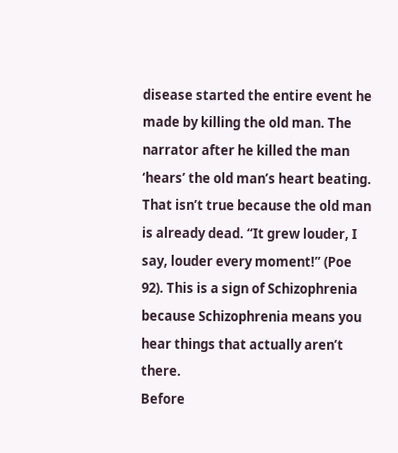disease started the entire event he made by killing the old man. The narrator after he killed the man ‘hears’ the old man’s heart beating. That isn’t true because the old man is already dead. “It grew louder, I say, louder every moment!” (Poe 92). This is a sign of Schizophrenia because Schizophrenia means you hear things that actually aren’t there.
Before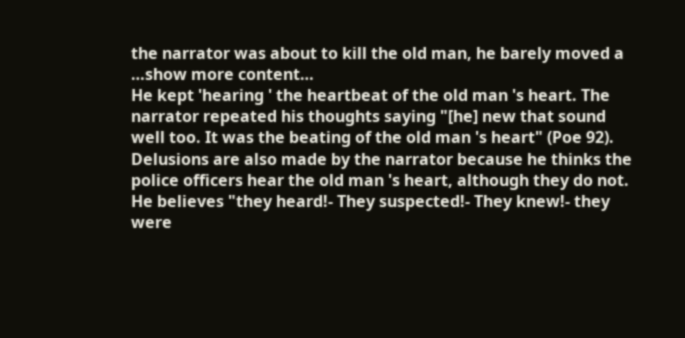the narrator was about to kill the old man, he barely moved a
…show more content…
He kept 'hearing ' the heartbeat of the old man 's heart. The narrator repeated his thoughts saying "[he] new that sound well too. It was the beating of the old man 's heart" (Poe 92). Delusions are also made by the narrator because he thinks the police officers hear the old man 's heart, although they do not. He believes "they heard!- They suspected!- They knew!- they were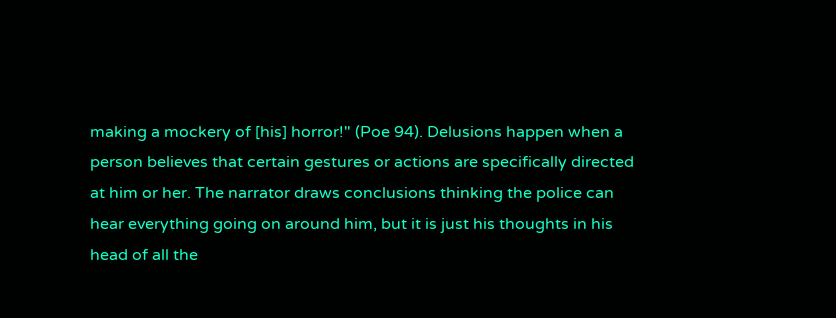making a mockery of [his] horror!" (Poe 94). Delusions happen when a person believes that certain gestures or actions are specifically directed at him or her. The narrator draws conclusions thinking the police can hear everything going on around him, but it is just his thoughts in his head of all the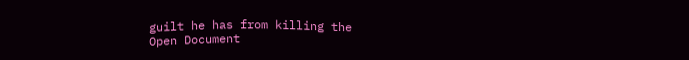guilt he has from killing the
Open Document